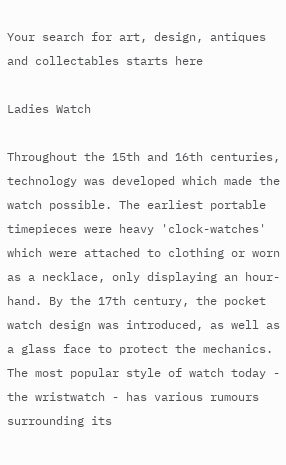Your search for art, design, antiques and collectables starts here

Ladies Watch

Throughout the 15th and 16th centuries, technology was developed which made the watch possible. The earliest portable timepieces were heavy 'clock-watches' which were attached to clothing or worn as a necklace, only displaying an hour-hand. By the 17th century, the pocket watch design was introduced, as well as a glass face to protect the mechanics. The most popular style of watch today - the wristwatch - has various rumours surrounding its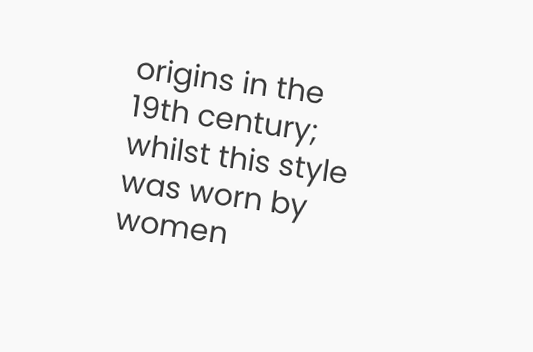origins in the 19th century; whilst this style was worn by women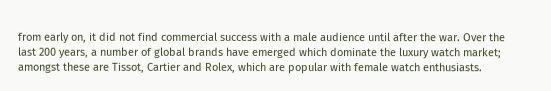from early on, it did not find commercial success with a male audience until after the war. Over the last 200 years, a number of global brands have emerged which dominate the luxury watch market; amongst these are Tissot, Cartier and Rolex, which are popular with female watch enthusiasts.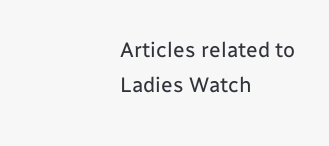Articles related to Ladies Watch